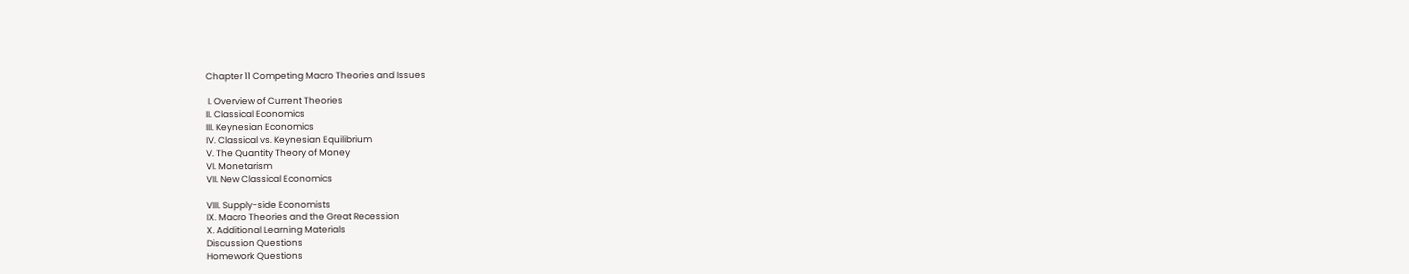Chapter 11 Competing Macro Theories and Issues

 I. Overview of Current Theories
II. Classical Economics
III. Keynesian Economics
IV. Classical vs. Keynesian Equilibrium
V. The Quantity Theory of Money
VI. Monetarism
VII. New Classical Economics

VIII. Supply-side Economists
IX. Macro Theories and the Great Recession
X. Additional Learning Materials
Discussion Questions
Homework Questions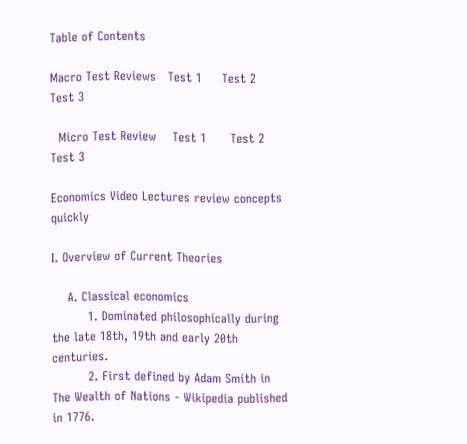Table of Contents

Macro Test Reviews   Test 1     Test 2      Test 3

  Micro Test Review    Test 1      Test 2     Test 3

Economics Video Lectures review concepts quickly

I. Overview of Current Theories

    A. Classical economics
         1. Dominated philosophically during the late 18th, 19th and early 20th centuries.
         2. First defined by Adam Smith in The Wealth of Nations - Wikipedia published in 1776.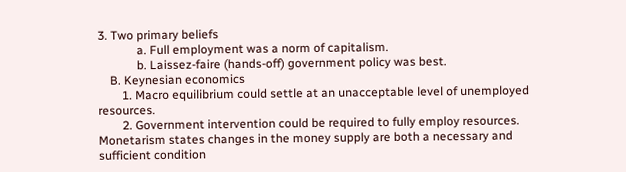3. Two primary beliefs
             a. Full employment was a norm of capitalism.
             b. Laissez-faire (hands-off) government policy was best.
    B. Keynesian economics
        1. Macro equilibrium could settle at an unacceptable level of unemployed resources.
        2. Government intervention could be required to fully employ resources.
Monetarism states changes in the money supply are both a necessary and sufficient condition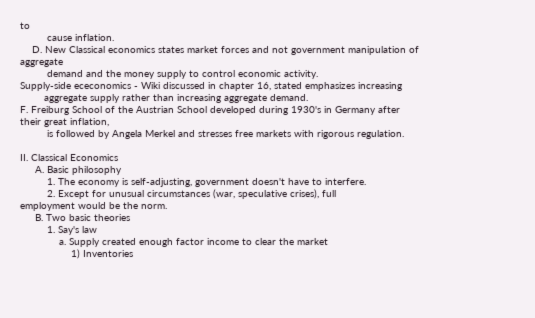to
         cause inflation.
    D. New Classical economics states market forces and not government manipulation of aggregate
         demand and the money supply to control economic activity.
Supply-side ececonomics - Wiki discussed in chapter 16, stated emphasizes increasing
        aggregate supply rather than increasing aggregate demand.
F. Freiburg School of the Austrian School developed during 1930's in Germany after their great inflation,
         is followed by Angela Merkel and stresses free markets with rigorous regulation.

II. Classical Economics
     A. Basic philosophy
         1. The economy is self-adjusting, government doesn't have to interfere.
         2. Except for unusual circumstances (war, speculative crises), full
employment would be the norm.
     B. Two basic theories
         1. Say's law
             a. Supply created enough factor income to clear the market
                 1) Inventories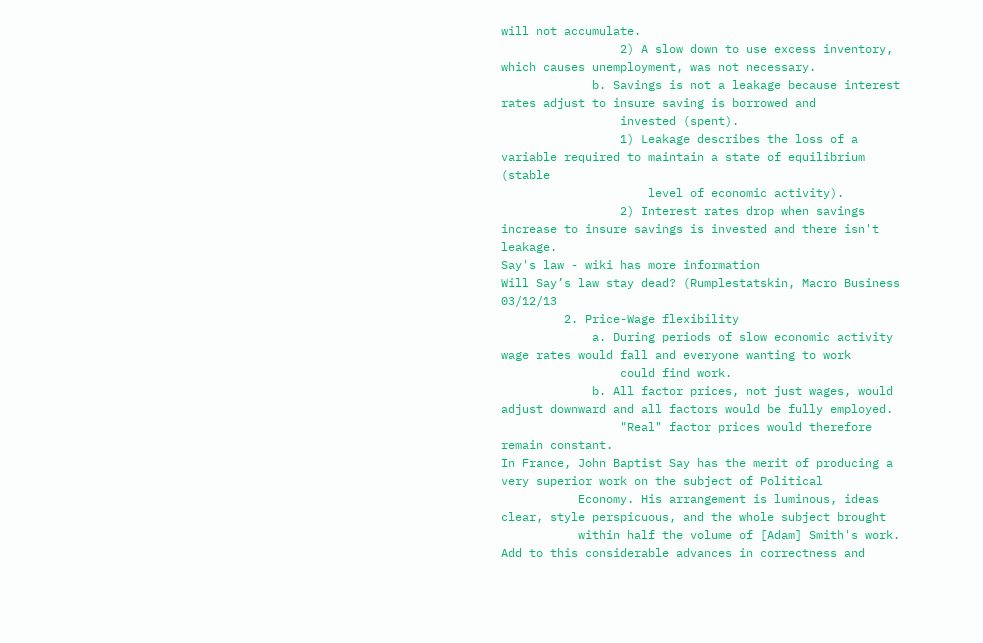will not accumulate.
                 2) A slow down to use excess inventory, which causes unemployment, was not necessary.
             b. Savings is not a leakage because interest rates adjust to insure saving is borrowed and
                 invested (spent).
                 1) Leakage describes the loss of a variable required to maintain a state of equilibrium (stable
                     level of economic activity).
                 2) Interest rates drop when savings increase to insure savings is invested and there isn't leakage.
Say's law - wiki has more information
Will Say’s law stay dead? (Rumplestatskin, Macro Business 03/12/13
         2. Price-Wage flexibility
             a. During periods of slow economic activity wage rates would fall and everyone wanting to work
                 could find work.
             b. All factor prices, not just wages, would adjust downward and all factors would be fully employed.
                 "Real" factor prices would therefore remain constant.
In France, John Baptist Say has the merit of producing a very superior work on the subject of Political
           Economy. His arrangement is luminous, ideas clear, style perspicuous, and the whole subject brought
           within half the volume of [Adam] Smith's work. Add to this considerable advances in correctness and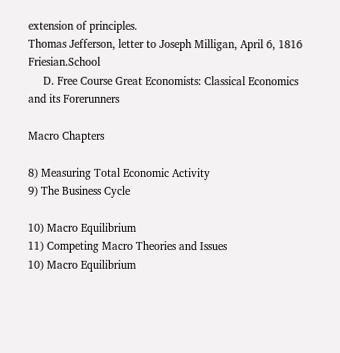extension of principles.
Thomas Jefferson, letter to Joseph Milligan, April 6, 1816 Friesian.School
     D. Free Course Great Economists: Classical Economics and its Forerunners

Macro Chapters

8) Measuring Total Economic Activity
9) The Business Cycle

10) Macro Equilibrium
11) Competing Macro Theories and Issues
10) Macro Equilibrium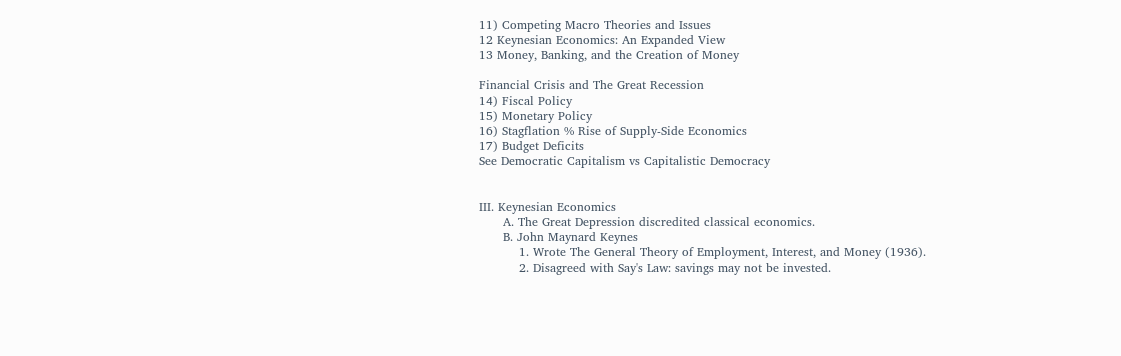11) Competing Macro Theories and Issues
12 Keynesian Economics: An Expanded View
13 Money, Banking, and the Creation of Money

Financial Crisis and The Great Recession
14) Fiscal Policy
15) Monetary Policy
16) Stagflation % Rise of Supply-Side Economics
17) Budget Deficits
See Democratic Capitalism vs Capitalistic Democracy


III. Keynesian Economics
      A. The Great Depression discredited classical economics.
      B. John Maynard Keynes
          1. Wrote The General Theory of Employment, Interest, and Money (1936).
          2. Disagreed with Say's Law: savings may not be invested.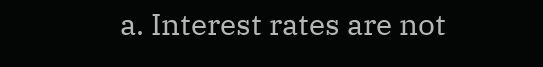a. Interest rates are not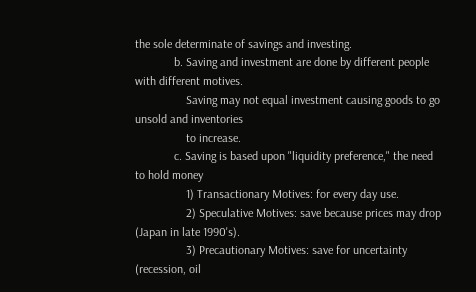the sole determinate of savings and investing.
             b. Saving and investment are done by different people with different motives.
                 Saving may not equal investment causing goods to go unsold and inventories
                 to increase.
             c. Saving is based upon "liquidity preference," the need to hold money
                 1) Transactionary Motives: for every day use.
                 2) Speculative Motives: save because prices may drop (Japan in late 1990's).
                 3) Precautionary Motives: save for uncertainty (recession, oil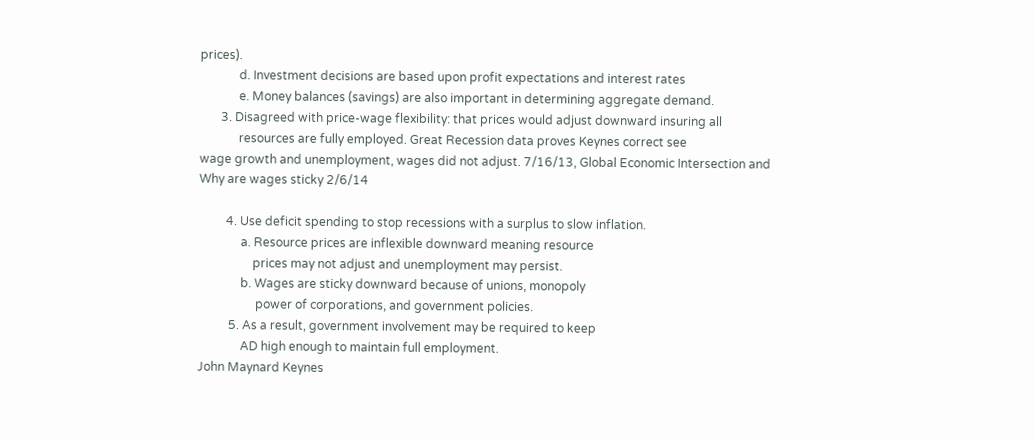prices).
             d. Investment decisions are based upon profit expectations and interest rates
             e. Money balances (savings) are also important in determining aggregate demand.
       3. Disagreed with price-wage flexibility: that prices would adjust downward insuring all
             resources are fully employed. Great Recession data proves Keynes correct see
wage growth and unemployment, wages did not adjust. 7/16/13, Global Economic Intersection and
Why are wages sticky 2/6/14

         4. Use deficit spending to stop recessions with a surplus to slow inflation.
              a. Resource prices are inflexible downward meaning resource
                  prices may not adjust and unemployment may persist.
              b. Wages are sticky downward because of unions, monopoly
                   power of corporations, and government policies.
          5. As a result, government involvement may be required to keep
              AD high enough to maintain full employment.
John Maynard Keynes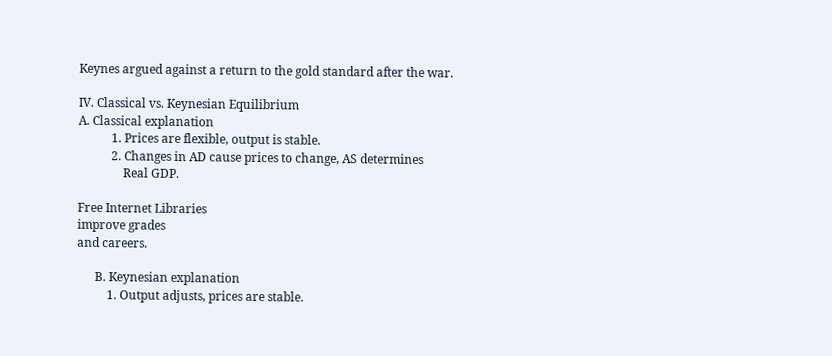Keynes argued against a return to the gold standard after the war.

IV. Classical vs. Keynesian Equilibrium
A. Classical explanation
           1. Prices are flexible, output is stable.
           2. Changes in AD cause prices to change, AS determines
               Real GDP.

Free Internet Libraries
improve grades
and careers.

      B. Keynesian explanation
          1. Output adjusts, prices are stable.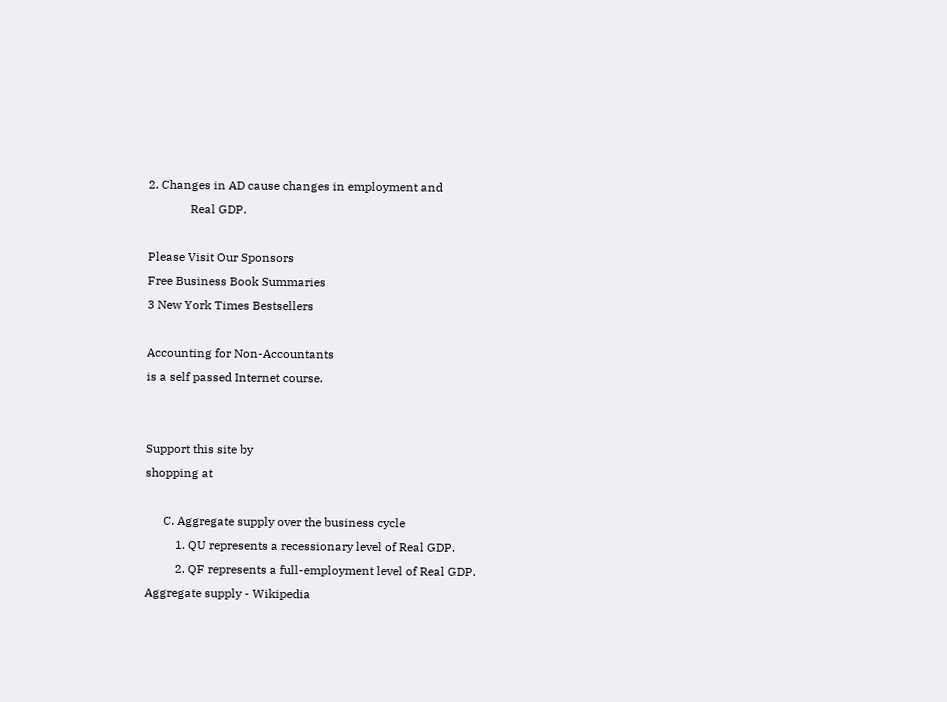2. Changes in AD cause changes in employment and
              Real GDP.

Please Visit Our Sponsors
Free Business Book Summaries
3 New York Times Bestsellers

Accounting for Non-Accountants
is a self passed Internet course.


Support this site by
shopping at

      C. Aggregate supply over the business cycle
          1. QU represents a recessionary level of Real GDP.
          2. QF represents a full-employment level of Real GDP.
Aggregate supply - Wikipedia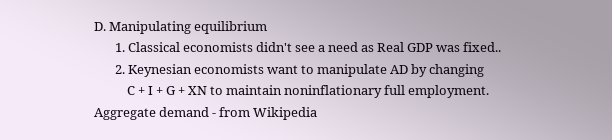D. Manipulating equilibrium
       1. Classical economists didn't see a need as Real GDP was fixed..
       2. Keynesian economists want to manipulate AD by changing
           C + I + G + XN to maintain noninflationary full employment.
Aggregate demand - from Wikipedia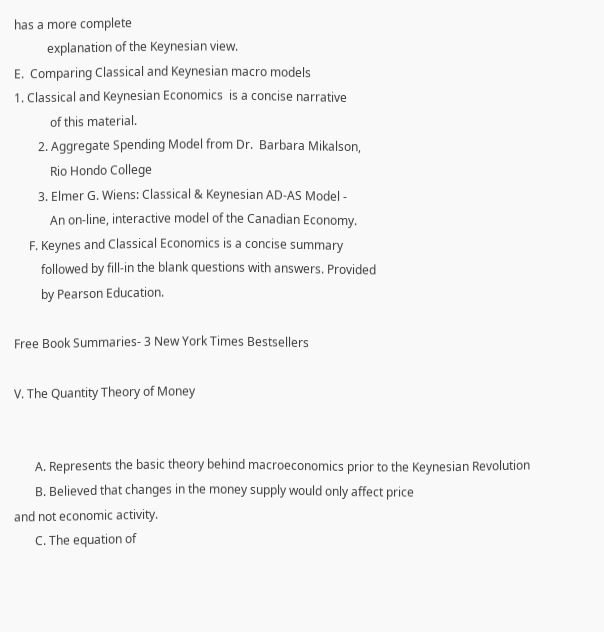has a more complete
           explanation of the Keynesian view.
E.  Comparing Classical and Keynesian macro models
1. Classical and Keynesian Economics  is a concise narrative
            of this material.
        2. Aggregate Spending Model from Dr.  Barbara Mikalson,
            Rio Hondo College
        3. Elmer G. Wiens: Classical & Keynesian AD-AS Model -
            An on-line, interactive model of the Canadian Economy.
     F. Keynes and Classical Economics is a concise summary
         followed by fill-in the blank questions with answers. Provided
         by Pearson Education.

Free Book Summaries- 3 New York Times Bestsellers

V. The Quantity Theory of Money


       A. Represents the basic theory behind macroeconomics prior to the Keynesian Revolution
       B. Believed that changes in the money supply would only affect price
and not economic activity.
       C. The equation of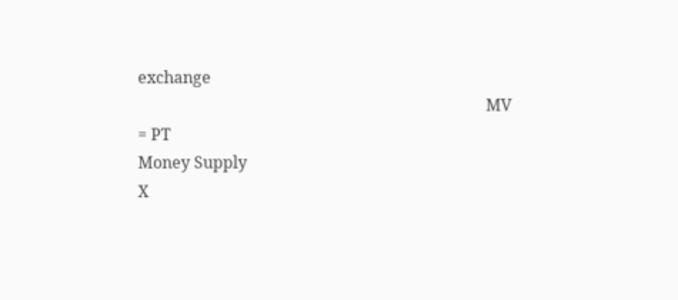exchange
                                                                                       MV = PT
Money Supply
X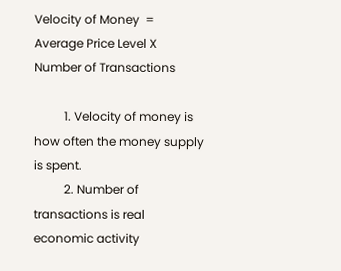Velocity of Money  = Average Price Level X Number of Transactions

          1. Velocity of money is how often the money supply is spent.
          2. Number of transactions is real economic activity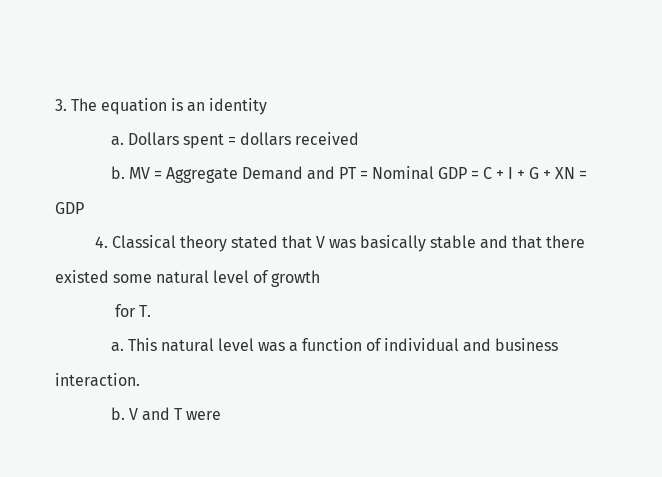3. The equation is an identity
              a. Dollars spent = dollars received
              b. MV = Aggregate Demand and PT = Nominal GDP = C + I + G + XN = GDP
          4. Classical theory stated that V was basically stable and that there existed some natural level of growth
               for T.
              a. This natural level was a function of individual and business interaction.
              b. V and T were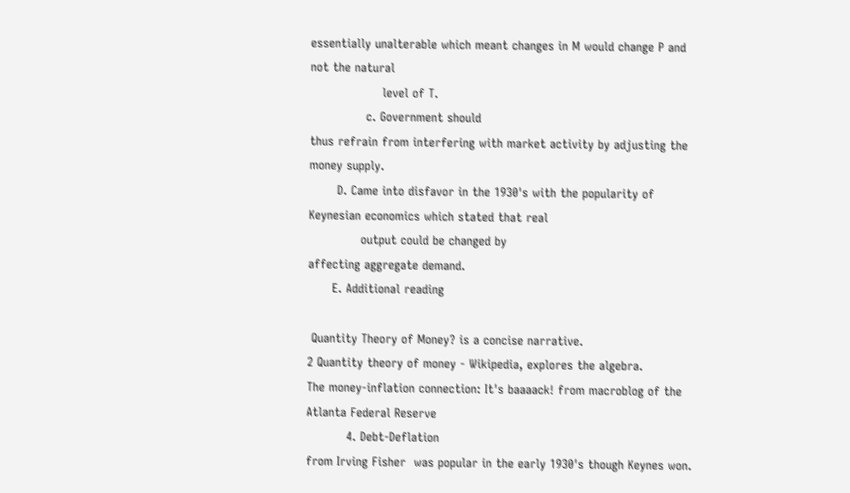essentially unalterable which meant changes in M would change P and not the natural
                  level of T.
              c. Government should
thus refrain from interfering with market activity by adjusting the money supply.
       D. Came into disfavor in the 1930's with the popularity of Keynesian economics which stated that real
             output could be changed by
affecting aggregate demand.
      E. Additional reading

 Quantity Theory of Money? is a concise narrative.
2 Quantity theory of money - Wikipedia, explores the algebra.
The money-inflation connection: It's baaaack! from macroblog of the Atlanta Federal Reserve
          4. Debt-Deflation
from Irving Fisher  was popular in the early 1930's though Keynes won.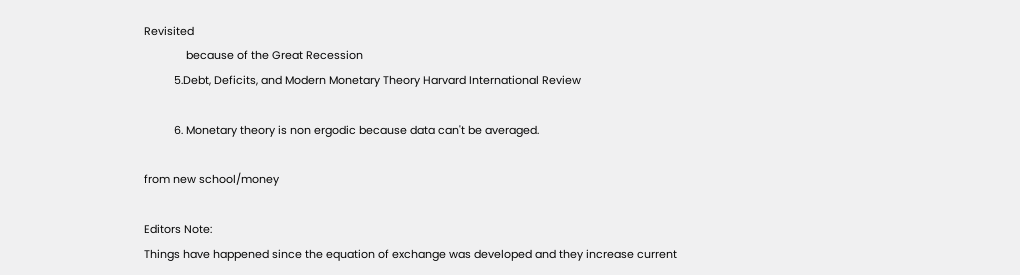Revisited
              because of the Great Recession
          5.Debt, Deficits, and Modern Monetary Theory Harvard International Review

          6. Monetary theory is non ergodic because data can't be averaged.

from new school/money

Editors Note:
Things have happened since the equation of exchange was developed and they increase current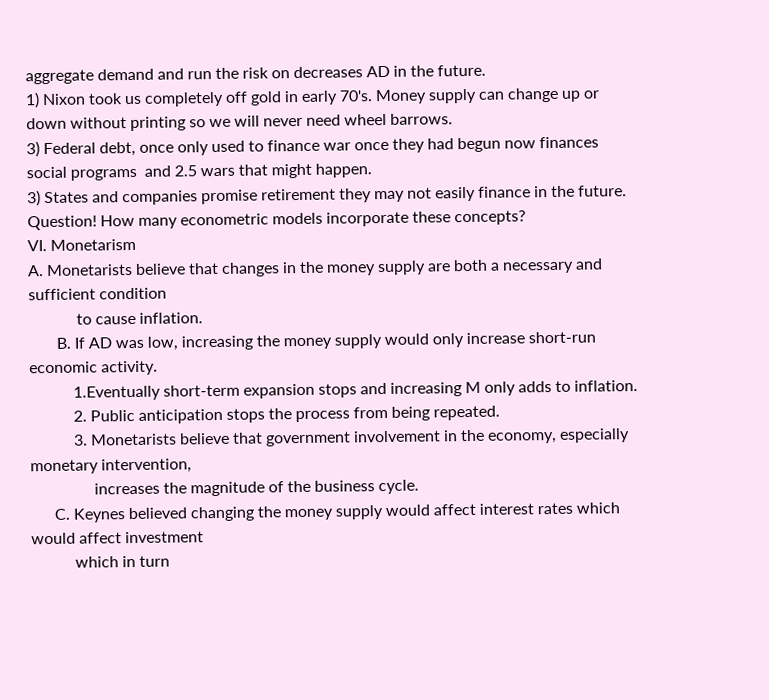aggregate demand and run the risk on decreases AD in the future.
1) Nixon took us completely off gold in early 70's. Money supply can change up or down without printing so we will never need wheel barrows.
3) Federal debt, once only used to finance war once they had begun now finances social programs  and 2.5 wars that might happen.
3) States and companies promise retirement they may not easily finance in the future.
Question! How many econometric models incorporate these concepts?
VI. Monetarism
A. Monetarists believe that changes in the money supply are both a necessary and sufficient condition
            to cause inflation.
       B. If AD was low, increasing the money supply would only increase short-run economic activity.
           1.Eventually short-term expansion stops and increasing M only adds to inflation.
           2. Public anticipation stops the process from being repeated.
           3. Monetarists believe that government involvement in the economy, especially monetary intervention,
                increases the magnitude of the business cycle.
      C. Keynes believed changing the money supply would affect interest rates which would affect investment
           which in turn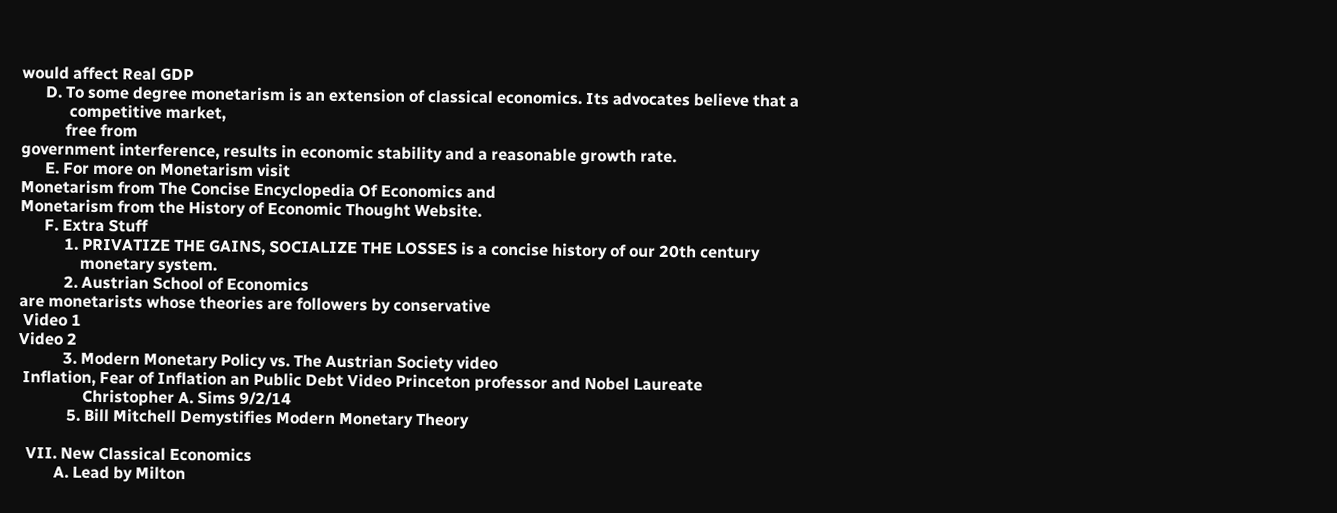would affect Real GDP
      D. To some degree monetarism is an extension of classical economics. Its advocates believe that a
            competitive market,
           free from
government interference, results in economic stability and a reasonable growth rate.
      E. For more on Monetarism visit
Monetarism from The Concise Encyclopedia Of Economics and
Monetarism from the History of Economic Thought Website.
      F. Extra Stuff
           1. PRIVATIZE THE GAINS, SOCIALIZE THE LOSSES is a concise history of our 20th century
               monetary system.
           2. Austrian School of Economics
are monetarists whose theories are followers by conservative
 Video 1
Video 2
           3. Modern Monetary Policy vs. The Austrian Society video
 Inflation, Fear of Inflation an Public Debt Video Princeton professor and Nobel Laureate
                Christopher A. Sims 9/2/14
            5. Bill Mitchell Demystifies Modern Monetary Theory

  VII. New Classical Economics
         A. Lead by Milton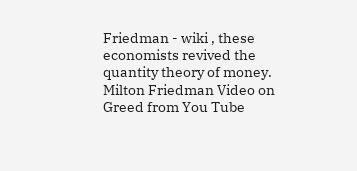Friedman - wiki , these economists revived the quantity theory of money.
Milton Friedman Video on  Greed from You Tube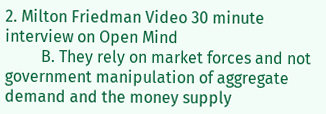2. Milton Friedman Video 30 minute interview on Open Mind
         B. They rely on market forces and not government manipulation of aggregate demand and the money supply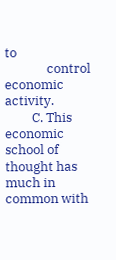to
              control economic activity.
         C. This economic school of thought has much in
common with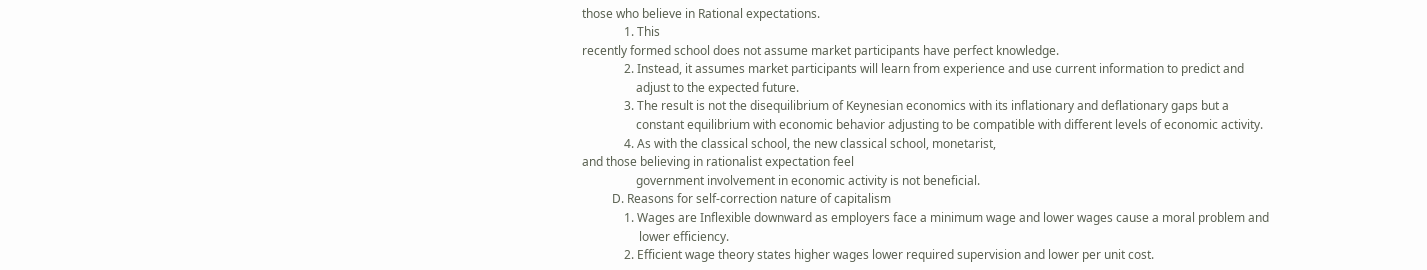those who believe in Rational expectations.
              1. This
recently formed school does not assume market participants have perfect knowledge.
              2. Instead, it assumes market participants will learn from experience and use current information to predict and
                  adjust to the expected future.
              3. The result is not the disequilibrium of Keynesian economics with its inflationary and deflationary gaps but a
                  constant equilibrium with economic behavior adjusting to be compatible with different levels of economic activity.
              4. As with the classical school, the new classical school, monetarist,
and those believing in rationalist expectation feel
                  government involvement in economic activity is not beneficial.
          D. Reasons for self-correction nature of capitalism
              1. Wages are Inflexible downward as employers face a minimum wage and lower wages cause a moral problem and
                   lower efficiency.
              2. Efficient wage theory states higher wages lower required supervision and lower per unit cost.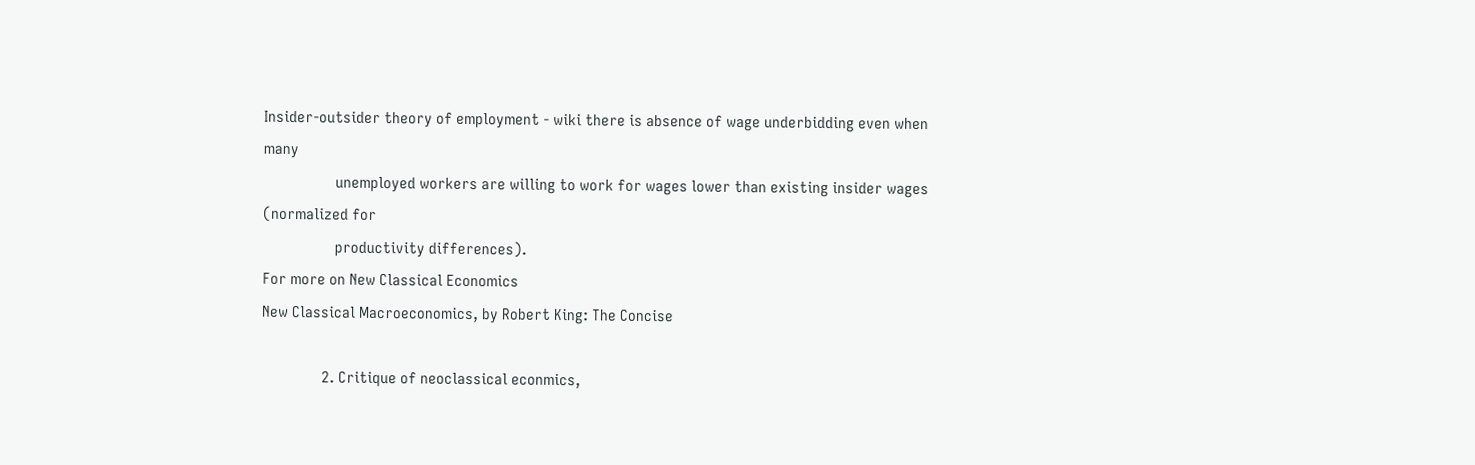Insider-outsider theory of employment - wiki there is absence of wage underbidding even when many
                  unemployed workers are willing to work for wages lower than existing insider wages (normalized for
                  productivity differences).
For more on New Classical Economics
New Classical Macroeconomics, by Robert King: The Concise

               2. Critique of neoclassical econmics,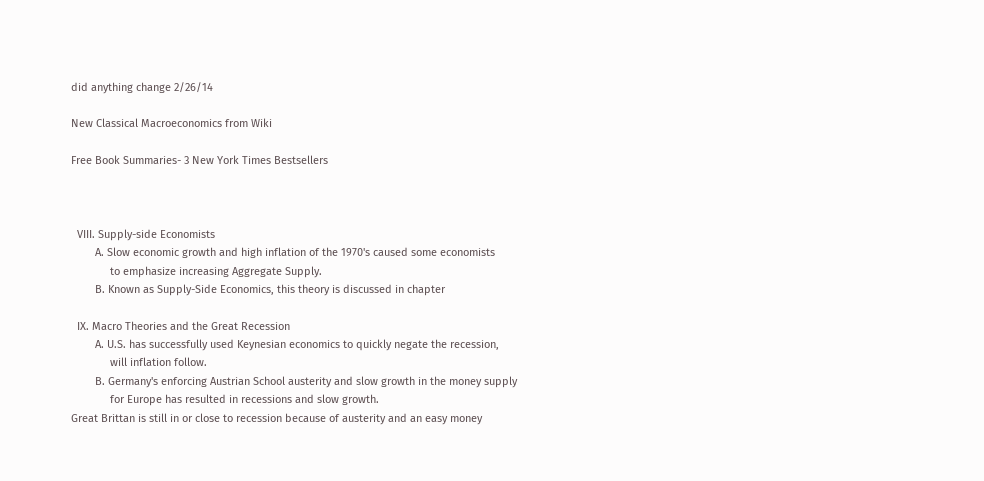did anything change 2/26/14

New Classical Macroeconomics from Wiki

Free Book Summaries- 3 New York Times Bestsellers



  VIII. Supply-side Economists
        A. Slow economic growth and high inflation of the 1970's caused some economists
             to emphasize increasing Aggregate Supply.
        B. Known as Supply-Side Economics, this theory is discussed in chapter

  IX. Macro Theories and the Great Recession
        A. U.S. has successfully used Keynesian economics to quickly negate the recession,
             will inflation follow.
        B. Germany's enforcing Austrian School austerity and slow growth in the money supply
             for Europe has resulted in recessions and slow growth.
Great Brittan is still in or close to recession because of austerity and an easy money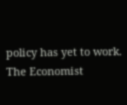policy has yet to work.
The Economist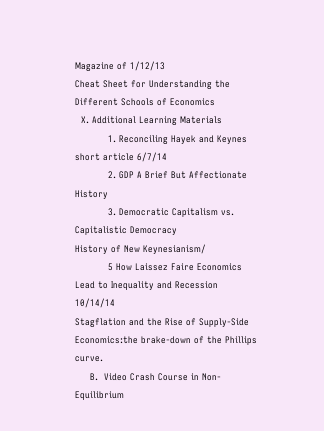Magazine of 1/12/13
Cheat Sheet for Understanding the Different Schools of Economics
  X. Additional Learning Materials
           1. Reconciling Hayek and Keynes short article 6/7/14
           2. GDP A Brief But Affectionate History
           3. Democratic Capitalism vs. Capitalistic Democracy
History of New Keynesianism/
           5 How Laissez Faire Economics Lead to Inequality and Recession 10/14/14
Stagflation and the Rise of Supply-Side Economics:the brake-down of the Phillips curve.
     B.  Video Crash Course in Non-Equilibrium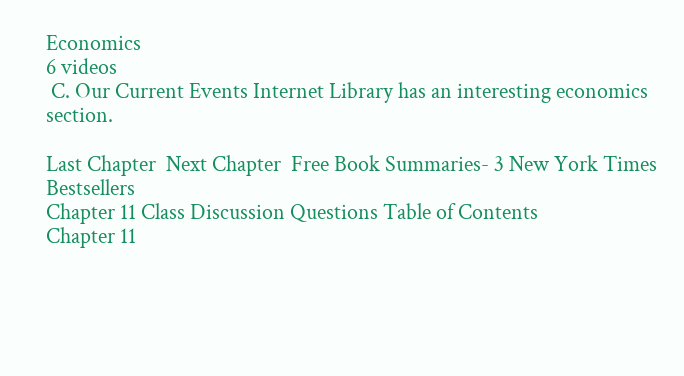Economics
6 videos
 C. Our Current Events Internet Library has an interesting economics section.

Last Chapter  Next Chapter  Free Book Summaries- 3 New York Times Bestsellers
Chapter 11 Class Discussion Questions Table of Contents
Chapter 11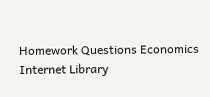Homework Questions Economics Internet Library